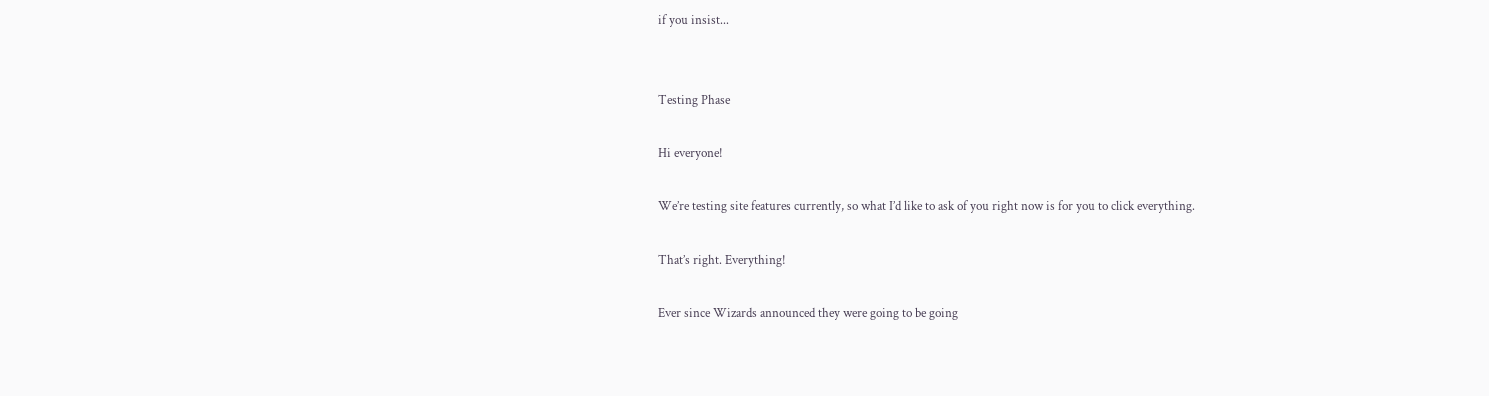if you insist...


Testing Phase

Hi everyone!

We’re testing site features currently, so what I’d like to ask of you right now is for you to click everything.

That’s right. Everything!

Ever since Wizards announced they were going to be going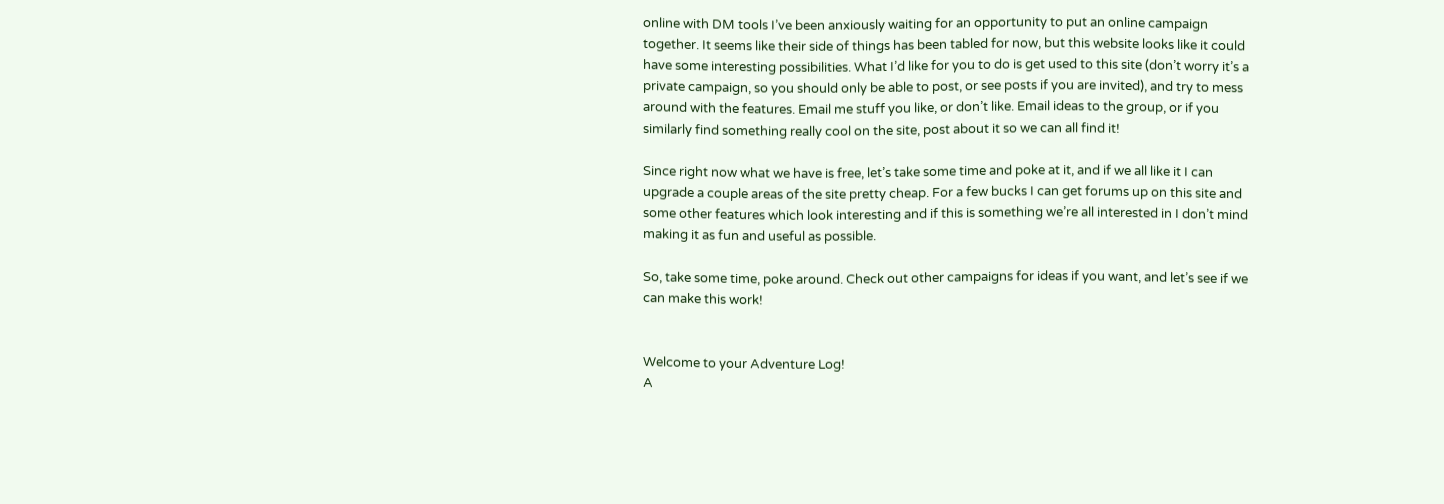online with DM tools I’ve been anxiously waiting for an opportunity to put an online campaign together. It seems like their side of things has been tabled for now, but this website looks like it could have some interesting possibilities. What I’d like for you to do is get used to this site (don’t worry it’s a private campaign, so you should only be able to post, or see posts if you are invited), and try to mess around with the features. Email me stuff you like, or don’t like. Email ideas to the group, or if you similarly find something really cool on the site, post about it so we can all find it!

Since right now what we have is free, let’s take some time and poke at it, and if we all like it I can upgrade a couple areas of the site pretty cheap. For a few bucks I can get forums up on this site and some other features which look interesting and if this is something we’re all interested in I don’t mind making it as fun and useful as possible.

So, take some time, poke around. Check out other campaigns for ideas if you want, and let’s see if we can make this work!


Welcome to your Adventure Log!
A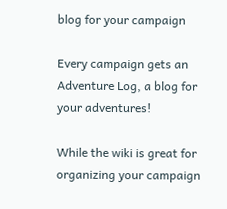blog for your campaign

Every campaign gets an Adventure Log, a blog for your adventures!

While the wiki is great for organizing your campaign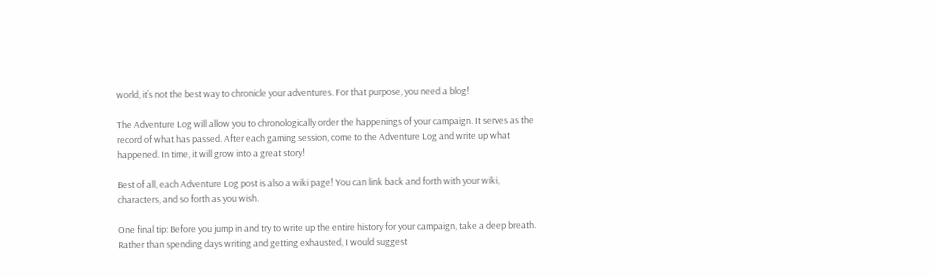world, it’s not the best way to chronicle your adventures. For that purpose, you need a blog!

The Adventure Log will allow you to chronologically order the happenings of your campaign. It serves as the record of what has passed. After each gaming session, come to the Adventure Log and write up what happened. In time, it will grow into a great story!

Best of all, each Adventure Log post is also a wiki page! You can link back and forth with your wiki, characters, and so forth as you wish.

One final tip: Before you jump in and try to write up the entire history for your campaign, take a deep breath. Rather than spending days writing and getting exhausted, I would suggest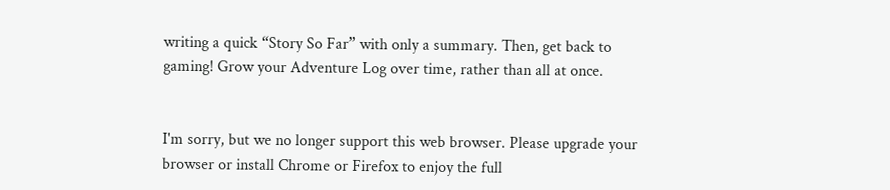writing a quick “Story So Far” with only a summary. Then, get back to gaming! Grow your Adventure Log over time, rather than all at once.


I'm sorry, but we no longer support this web browser. Please upgrade your browser or install Chrome or Firefox to enjoy the full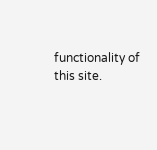functionality of this site.